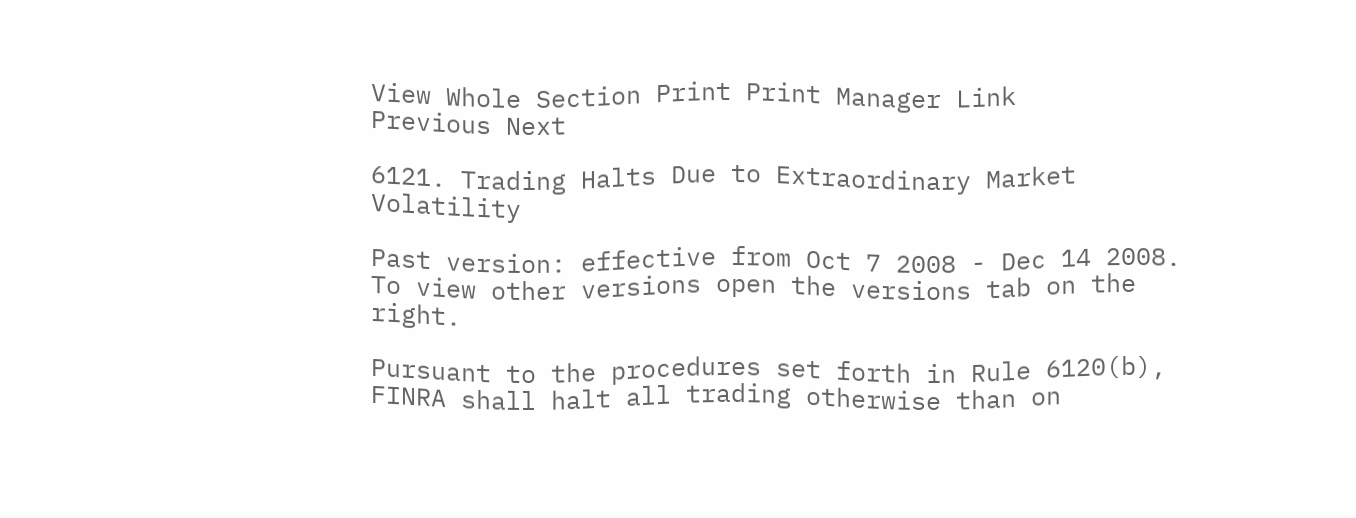View Whole Section Print Print Manager Link
Previous Next

6121. Trading Halts Due to Extraordinary Market Volatility

Past version: effective from Oct 7 2008 - Dec 14 2008.
To view other versions open the versions tab on the right.

Pursuant to the procedures set forth in Rule 6120(b), FINRA shall halt all trading otherwise than on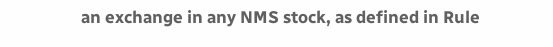an exchange in any NMS stock, as defined in Rule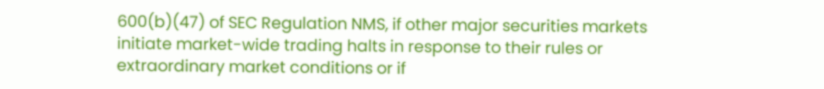600(b)(47) of SEC Regulation NMS, if other major securities markets initiate market-wide trading halts in response to their rules or extraordinary market conditions or if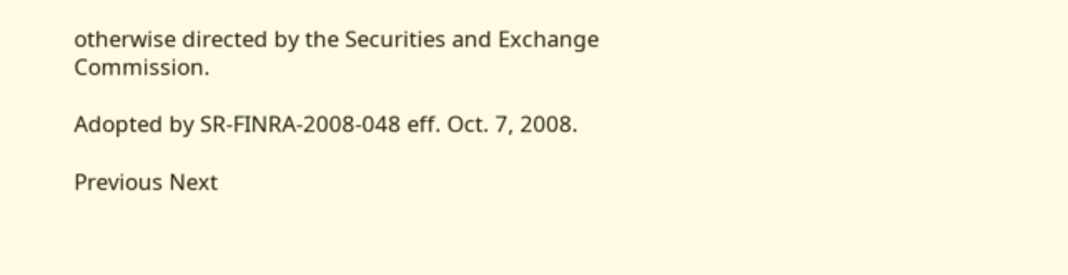otherwise directed by the Securities and Exchange Commission.

Adopted by SR-FINRA-2008-048 eff. Oct. 7, 2008.

Previous Next